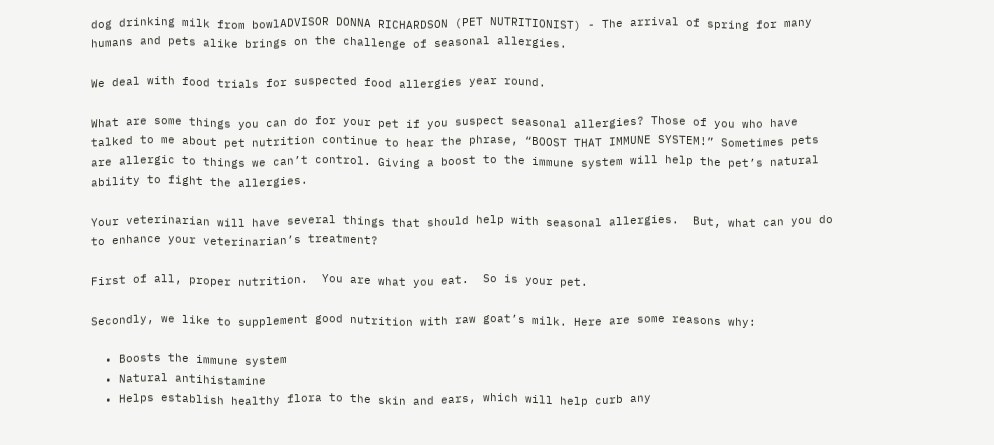dog drinking milk from bowlADVISOR DONNA RICHARDSON (PET NUTRITIONIST) - The arrival of spring for many humans and pets alike brings on the challenge of seasonal allergies.

We deal with food trials for suspected food allergies year round.

What are some things you can do for your pet if you suspect seasonal allergies? Those of you who have talked to me about pet nutrition continue to hear the phrase, “BOOST THAT IMMUNE SYSTEM!” Sometimes pets are allergic to things we can’t control. Giving a boost to the immune system will help the pet’s natural ability to fight the allergies.

Your veterinarian will have several things that should help with seasonal allergies.  But, what can you do to enhance your veterinarian’s treatment?

First of all, proper nutrition.  You are what you eat.  So is your pet.

Secondly, we like to supplement good nutrition with raw goat’s milk. Here are some reasons why:

  • Boosts the immune system
  • Natural antihistamine
  • Helps establish healthy flora to the skin and ears, which will help curb any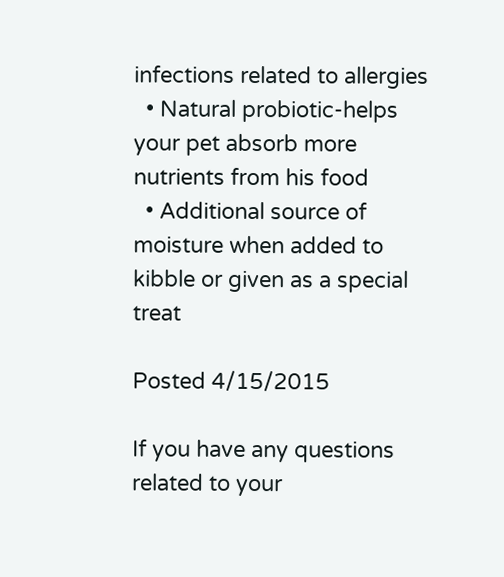infections related to allergies
  • Natural probiotic-helps your pet absorb more nutrients from his food
  • Additional source of moisture when added to kibble or given as a special treat

Posted 4/15/2015

If you have any questions related to your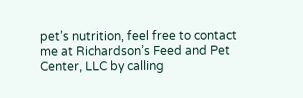pet’s nutrition, feel free to contact me at Richardson’s Feed and Pet Center, LLC by calling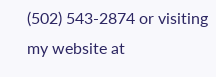(502) 543-2874 or visiting my website at